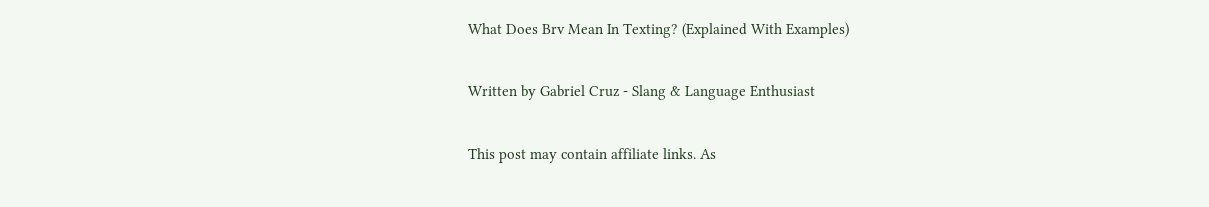What Does Brv Mean In Texting? (Explained With Examples)

Written by Gabriel Cruz - Slang & Language Enthusiast

This post may contain affiliate links. As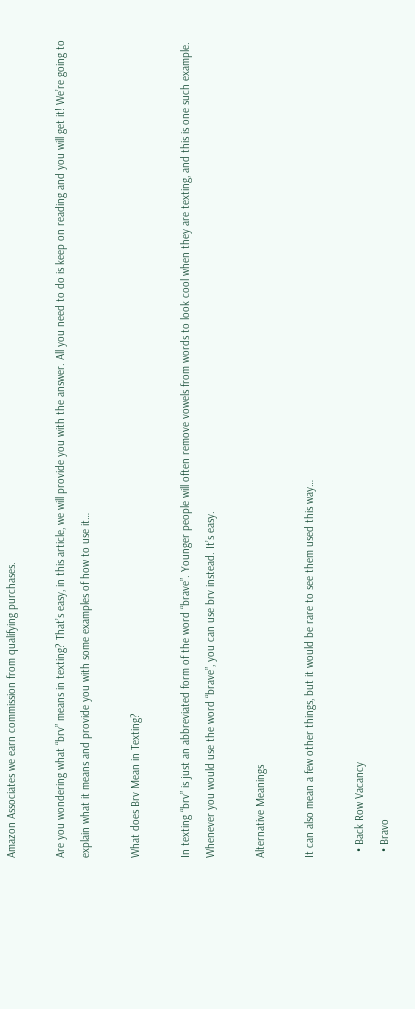Amazon Associates we earn commission from qualifying purchases.

Are you wondering what “brv” means in texting? That’s easy, in this article, we will provide you with the answer. All you need to do is keep on reading and you will get it! We’re going to explain what it means and provide you with some examples of how to use it…

What does Brv Mean in Texting?

In texting “brv” is just an abbreviated form of the word “brave”. Younger people will often remove vowels from words to look cool when they are texting, and this is one such example. Whenever you would use the word “brave”, you can use brv instead. It’s easy.

Alternative Meanings

It can also mean a few other things, but it would be rare to see them used this way…

  • Back Row Vacancy
  • Bravo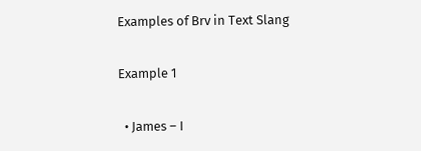Examples of Brv in Text Slang

Example 1

  • James – I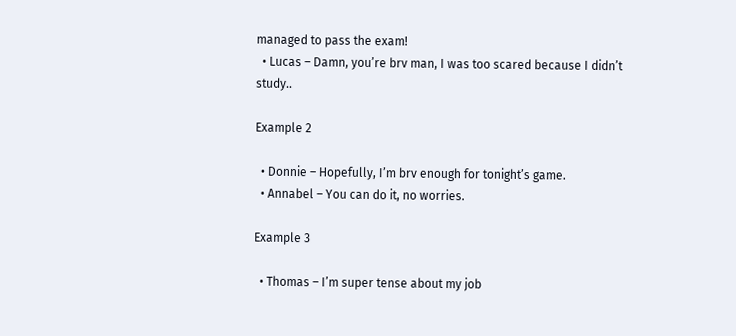managed to pass the exam!
  • Lucas – Damn, you’re brv man, I was too scared because I didn’t study..

Example 2

  • Donnie – Hopefully, I’m brv enough for tonight’s game.
  • Annabel – You can do it, no worries.

Example 3

  • Thomas – I’m super tense about my job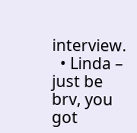interview.
  • Linda – just be brv, you got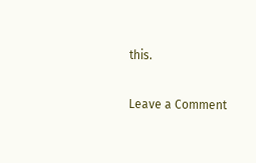this.

Leave a Comment